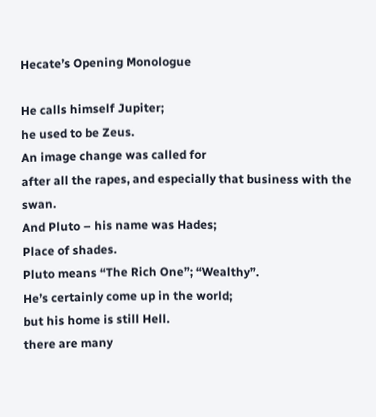Hecate’s Opening Monologue

He calls himself Jupiter;
he used to be Zeus.
An image change was called for
after all the rapes, and especially that business with the swan.
And Pluto – his name was Hades;
Place of shades.
Pluto means “The Rich One”; “Wealthy”.
He’s certainly come up in the world;
but his home is still Hell.
there are many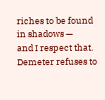riches to be found in shadows —
and I respect that.
Demeter refuses to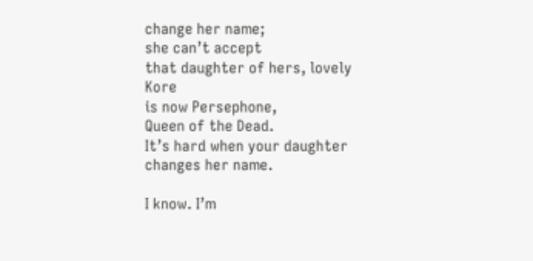change her name;
she can’t accept
that daughter of hers, lovely Kore
is now Persephone,
Queen of the Dead.
It’s hard when your daughter changes her name.

I know. I’m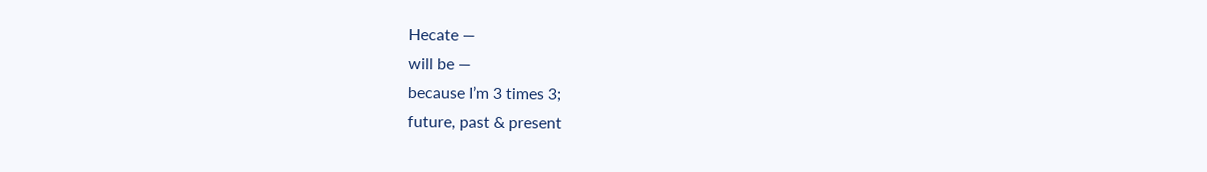Hecate —
will be —
because I’m 3 times 3;
future, past & present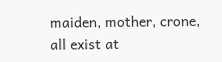maiden, mother, crone,
all exist at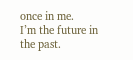once in me.
I’m the future in the past.